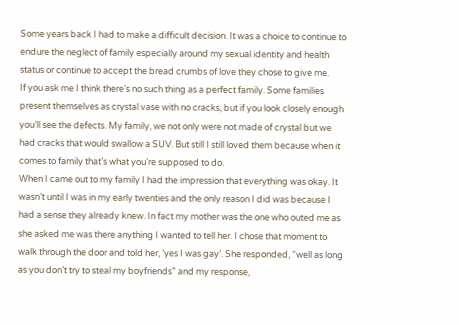Some years back I had to make a difficult decision. It was a choice to continue to endure the neglect of family especially around my sexual identity and health status or continue to accept the bread crumbs of love they chose to give me.
If you ask me I think there’s no such thing as a perfect family. Some families present themselves as crystal vase with no cracks, but if you look closely enough you’ll see the defects. My family, we not only were not made of crystal but we had cracks that would swallow a SUV. But still I still loved them because when it comes to family that’s what you’re supposed to do.
When I came out to my family I had the impression that everything was okay. It wasn’t until I was in my early twenties and the only reason I did was because I had a sense they already knew. In fact my mother was the one who outed me as she asked me was there anything I wanted to tell her. I chose that moment to walk through the door and told her, ’yes I was gay’. She responded, “well as long as you don’t try to steal my boyfriends” and my response,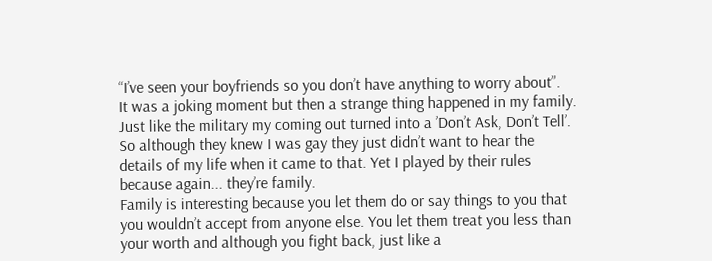“I’ve seen your boyfriends so you don’t have anything to worry about”.
It was a joking moment but then a strange thing happened in my family. Just like the military my coming out turned into a ’Don’t Ask, Don’t Tell’. So although they knew I was gay they just didn’t want to hear the details of my life when it came to that. Yet I played by their rules because again... they’re family.
Family is interesting because you let them do or say things to you that you wouldn’t accept from anyone else. You let them treat you less than your worth and although you fight back, just like a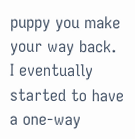puppy you make your way back.
I eventually started to have a one-way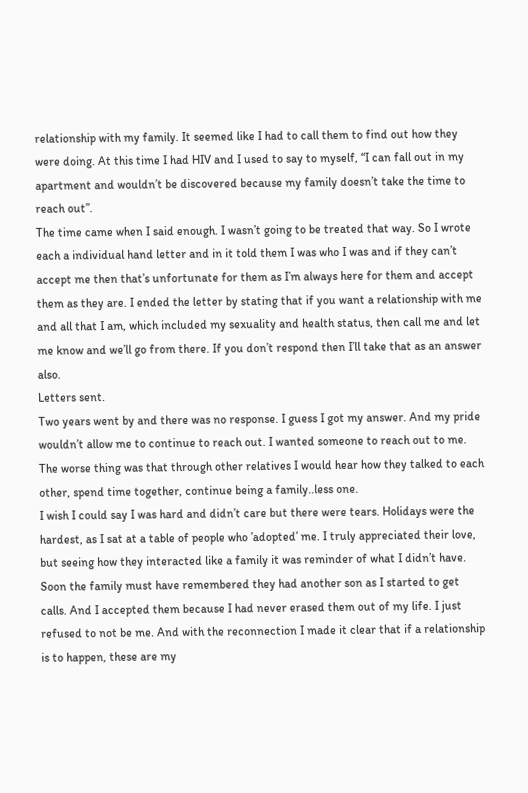relationship with my family. It seemed like I had to call them to find out how they were doing. At this time I had HIV and I used to say to myself, “I can fall out in my apartment and wouldn’t be discovered because my family doesn’t take the time to reach out”.
The time came when I said enough. I wasn’t going to be treated that way. So I wrote each a individual hand letter and in it told them I was who I was and if they can’t accept me then that’s unfortunate for them as I’m always here for them and accept them as they are. I ended the letter by stating that if you want a relationship with me and all that I am, which included my sexuality and health status, then call me and let me know and we’ll go from there. If you don’t respond then I’ll take that as an answer also.
Letters sent.
Two years went by and there was no response. I guess I got my answer. And my pride wouldn’t allow me to continue to reach out. I wanted someone to reach out to me.
The worse thing was that through other relatives I would hear how they talked to each other, spend time together, continue being a family..less one.
I wish I could say I was hard and didn’t care but there were tears. Holidays were the hardest, as I sat at a table of people who ’adopted’ me. I truly appreciated their love, but seeing how they interacted like a family it was reminder of what I didn’t have.
Soon the family must have remembered they had another son as I started to get calls. And I accepted them because I had never erased them out of my life. I just refused to not be me. And with the reconnection I made it clear that if a relationship is to happen, these are my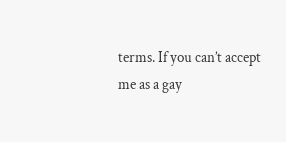terms. If you can’t accept me as a gay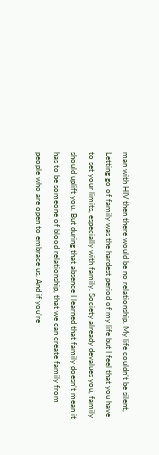man with HIV then there would be no relationship. My life couldn’t be silent,
Letting go of family was the hardest period of my life but I feel that you have to set your limits, especially with family. Society already devalues you, family should uplift you. But during that absence I learned that family doesn’t mean it has to be someone of blood relationship, that we can create family from people who are open to embrace us. And if you’re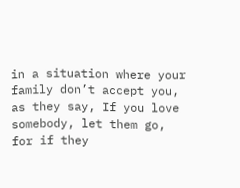in a situation where your family don’t accept you, as they say, If you love somebody, let them go, for if they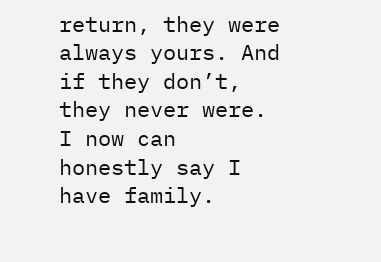return, they were always yours. And if they don’t, they never were.
I now can honestly say I have family.